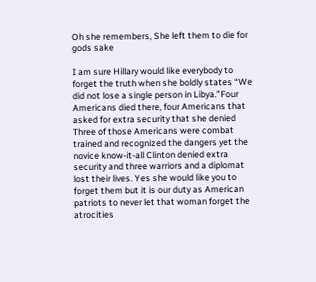Oh she remembers, She left them to die for gods sake

I am sure Hillary would like everybody to forget the truth when she boldly states “We did not lose a single person in Libya.”Four Americans died there, four Americans that asked for extra security that she denied Three of those Americans were combat trained and recognized the dangers yet the novice know-it-all Clinton denied extra security and three warriors and a diplomat lost their lives. Yes she would like you to forget them but it is our duty as American patriots to never let that woman forget the atrocities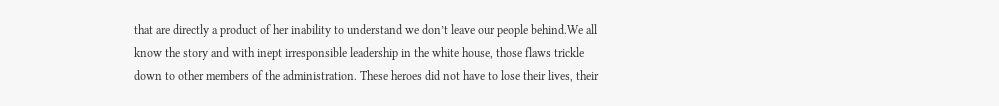that are directly a product of her inability to understand we don’t leave our people behind.We all know the story and with inept irresponsible leadership in the white house, those flaws trickle down to other members of the administration. These heroes did not have to lose their lives, their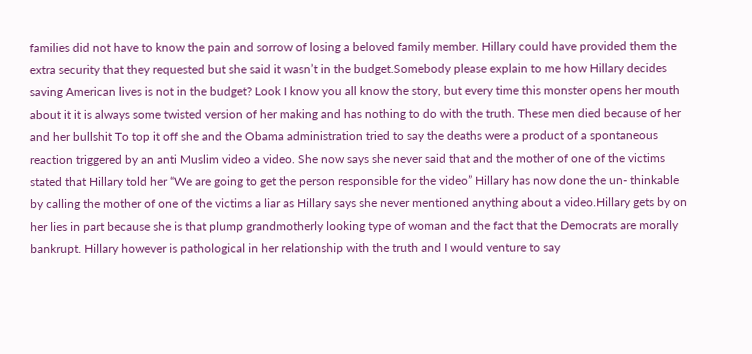families did not have to know the pain and sorrow of losing a beloved family member. Hillary could have provided them the extra security that they requested but she said it wasn’t in the budget.Somebody please explain to me how Hillary decides saving American lives is not in the budget? Look I know you all know the story, but every time this monster opens her mouth about it it is always some twisted version of her making and has nothing to do with the truth. These men died because of her and her bullshit To top it off she and the Obama administration tried to say the deaths were a product of a spontaneous reaction triggered by an anti Muslim video a video. She now says she never said that and the mother of one of the victims stated that Hillary told her “We are going to get the person responsible for the video” Hillary has now done the un- thinkable by calling the mother of one of the victims a liar as Hillary says she never mentioned anything about a video.Hillary gets by on her lies in part because she is that plump grandmotherly looking type of woman and the fact that the Democrats are morally bankrupt. Hillary however is pathological in her relationship with the truth and I would venture to say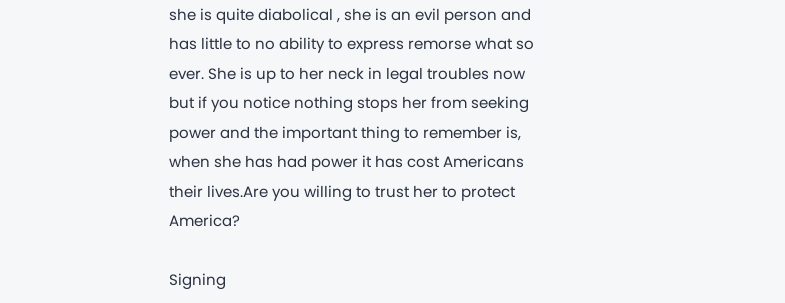she is quite diabolical , she is an evil person and has little to no ability to express remorse what so ever. She is up to her neck in legal troubles now but if you notice nothing stops her from seeking power and the important thing to remember is, when she has had power it has cost Americans their lives.Are you willing to trust her to protect America?

Signing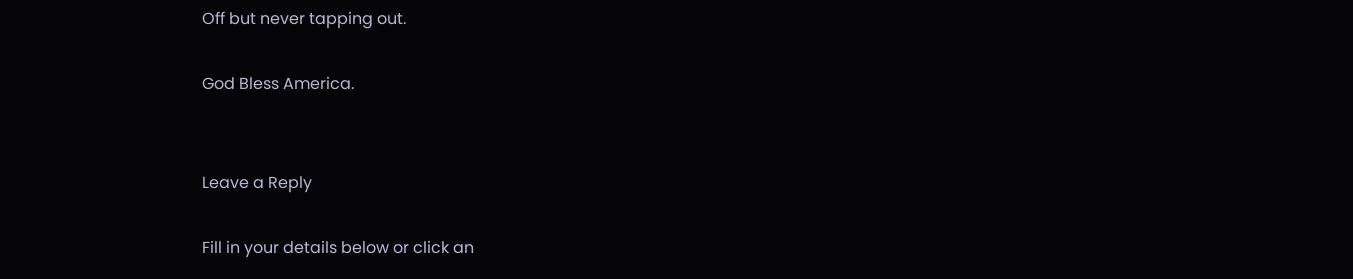Off but never tapping out.

God Bless America.


Leave a Reply

Fill in your details below or click an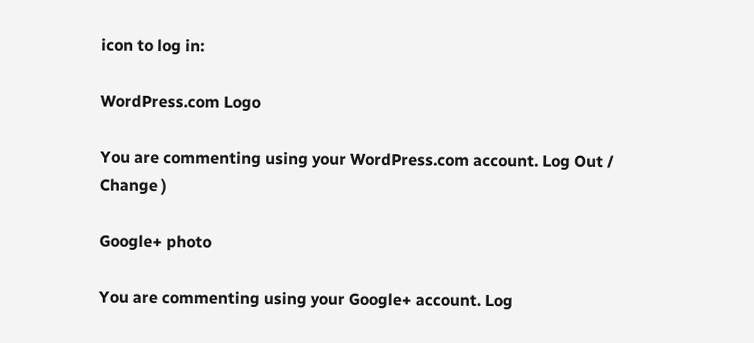icon to log in:

WordPress.com Logo

You are commenting using your WordPress.com account. Log Out /  Change )

Google+ photo

You are commenting using your Google+ account. Log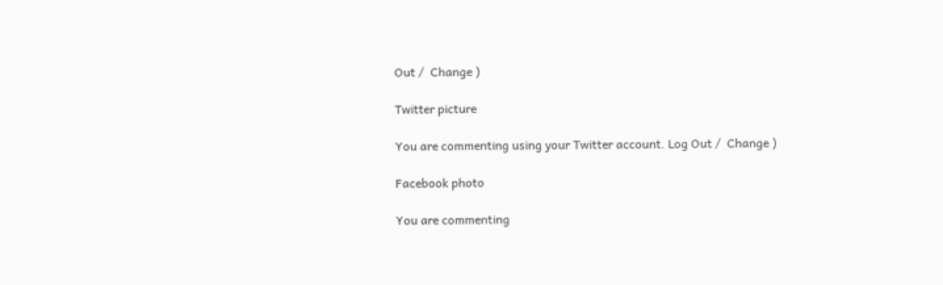Out /  Change )

Twitter picture

You are commenting using your Twitter account. Log Out /  Change )

Facebook photo

You are commenting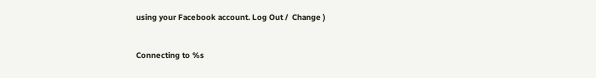using your Facebook account. Log Out /  Change )


Connecting to %s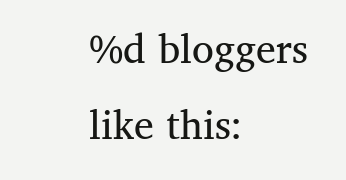%d bloggers like this: